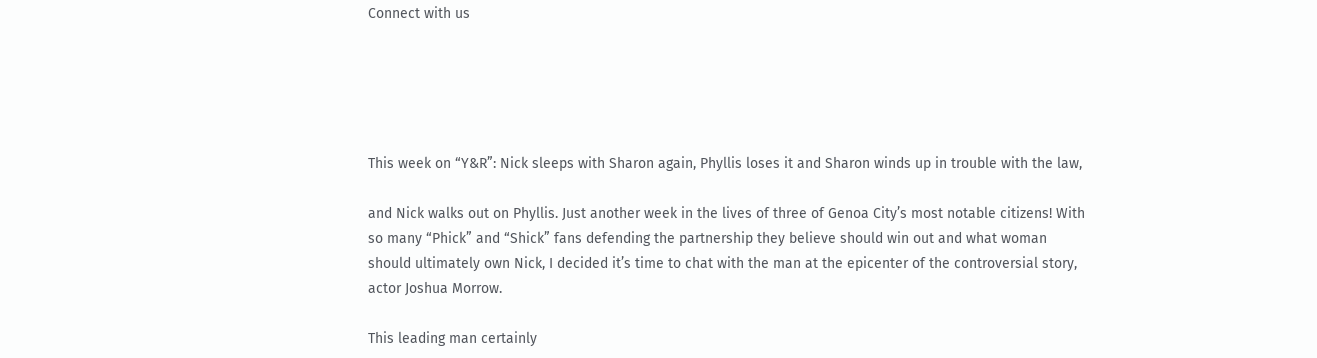Connect with us





This week on “Y&R”: Nick sleeps with Sharon again, Phyllis loses it and Sharon winds up in trouble with the law,

and Nick walks out on Phyllis. Just another week in the lives of three of Genoa City’s most notable citizens! With so many “Phick” and “Shick” fans defending the partnership they believe should win out and what woman should ultimately own Nick, I decided it’s time to chat with the man at the epicenter of the controversial story, actor Joshua Morrow.

This leading man certainly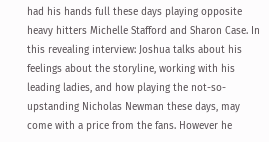had his hands full these days playing opposite heavy hitters Michelle Stafford and Sharon Case. In this revealing interview: Joshua talks about his feelings about the storyline, working with his leading ladies, and how playing the not-so-upstanding Nicholas Newman these days, may come with a price from the fans. However he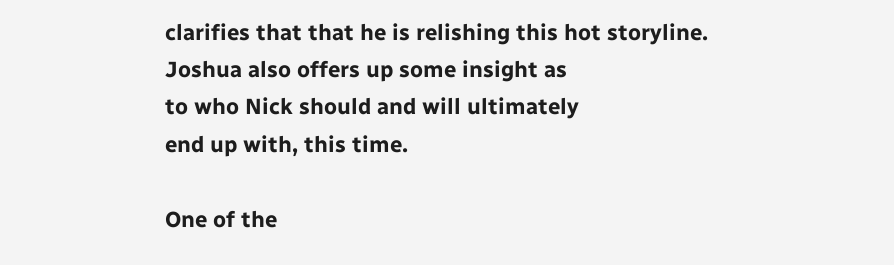clarifies that that he is relishing this hot storyline.
Joshua also offers up some insight as
to who Nick should and will ultimately
end up with, this time.

One of the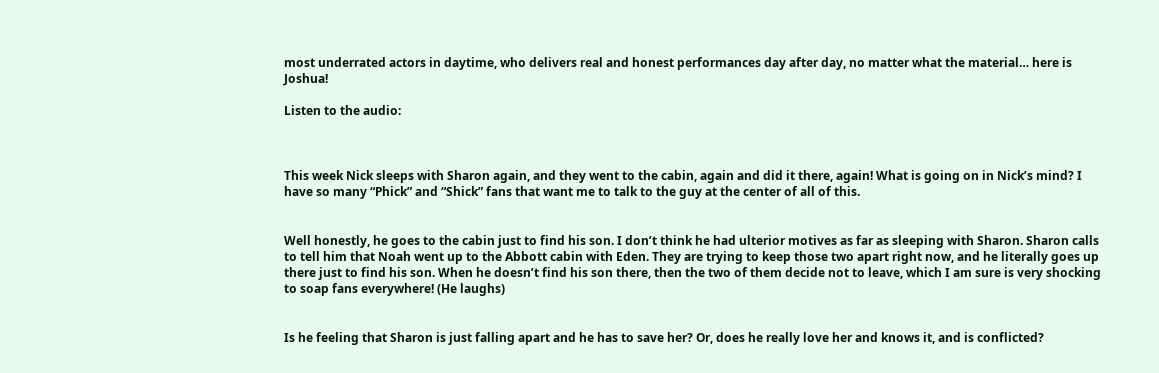most underrated actors in daytime, who delivers real and honest performances day after day, no matter what the material… here is Joshua!

Listen to the audio:



This week Nick sleeps with Sharon again, and they went to the cabin, again and did it there, again! What is going on in Nick’s mind? I have so many “Phick” and “Shick” fans that want me to talk to the guy at the center of all of this.


Well honestly, he goes to the cabin just to find his son. I don’t think he had ulterior motives as far as sleeping with Sharon. Sharon calls to tell him that Noah went up to the Abbott cabin with Eden. They are trying to keep those two apart right now, and he literally goes up there just to find his son. When he doesn’t find his son there, then the two of them decide not to leave, which I am sure is very shocking to soap fans everywhere! (He laughs)


Is he feeling that Sharon is just falling apart and he has to save her? Or, does he really love her and knows it, and is conflicted?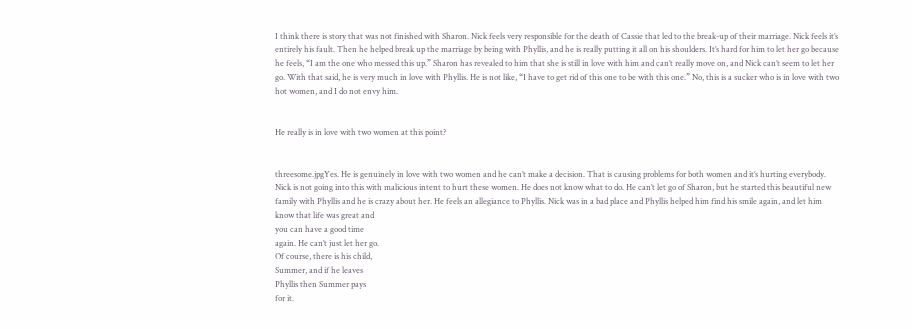I think there is story that was not finished with Sharon. Nick feels very responsible for the death of Cassie that led to the break-up of their marriage. Nick feels it’s entirely his fault. Then he helped break up the marriage by being with Phyllis, and he is really putting it all on his shoulders. It’s hard for him to let her go because he feels, “I am the one who messed this up.” Sharon has revealed to him that she is still in love with him and can’t really move on, and Nick can’t seem to let her go. With that said, he is very much in love with Phyllis. He is not like, “I have to get rid of this one to be with this one.” No, this is a sucker who is in love with two hot women, and I do not envy him.


He really is in love with two women at this point?


threesome.jpgYes. He is genuinely in love with two women and he can’t make a decision. That is causing problems for both women and it’s hurting everybody. Nick is not going into this with malicious intent to hurt these women. He does not know what to do. He can’t let go of Sharon, but he started this beautiful new family with Phyllis and he is crazy about her. He feels an allegiance to Phyllis. Nick was in a bad place and Phyllis helped him find his smile again, and let him know that life was great and
you can have a good time
again. He can’t just let her go.
Of course, there is his child,
Summer, and if he leaves
Phyllis then Summer pays
for it.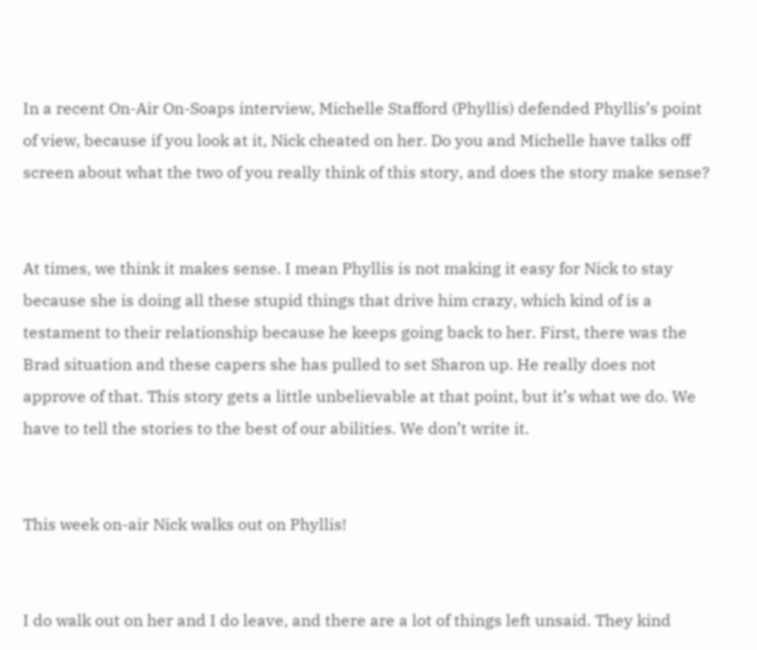In a recent On-Air On-Soaps interview, Michelle Stafford (Phyllis) defended Phyllis’s point of view, because if you look at it, Nick cheated on her. Do you and Michelle have talks off screen about what the two of you really think of this story, and does the story make sense?


At times, we think it makes sense. I mean Phyllis is not making it easy for Nick to stay because she is doing all these stupid things that drive him crazy, which kind of is a testament to their relationship because he keeps going back to her. First, there was the Brad situation and these capers she has pulled to set Sharon up. He really does not approve of that. This story gets a little unbelievable at that point, but it’s what we do. We have to tell the stories to the best of our abilities. We don’t write it.


This week on-air Nick walks out on Phyllis!


I do walk out on her and I do leave, and there are a lot of things left unsaid. They kind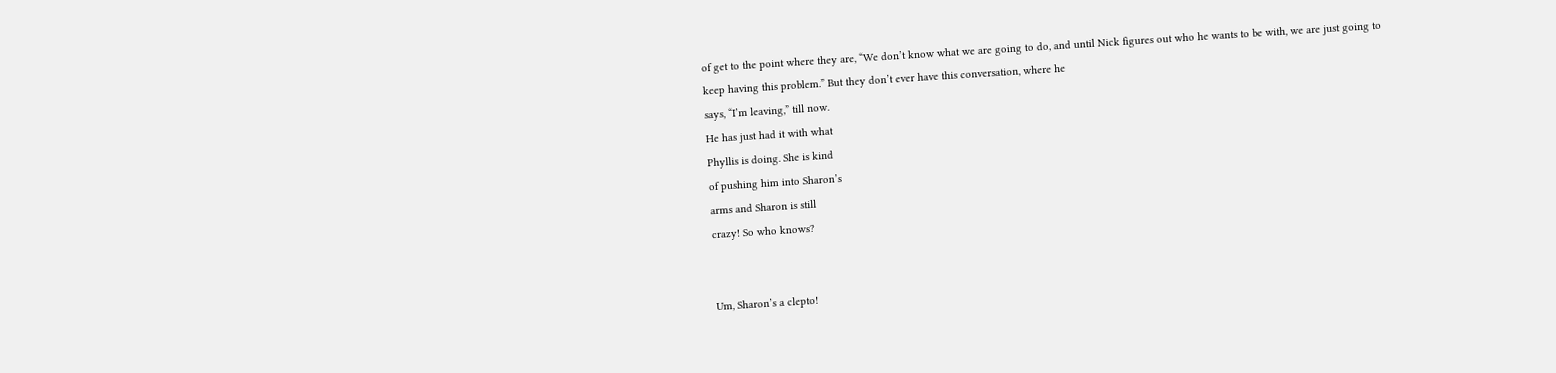of get to the point where they are, “We don’t know what we are going to do, and until Nick figures out who he wants to be with, we are just going to keep having this problem.” But they don’t ever have this conversation, where he
says, “I’m leaving,” till now.
He has just had it with what
Phyllis is doing. She is kind
of pushing him into Sharon’s
arms and Sharon is still
crazy! So who knows?


Um, Sharon’s a clepto!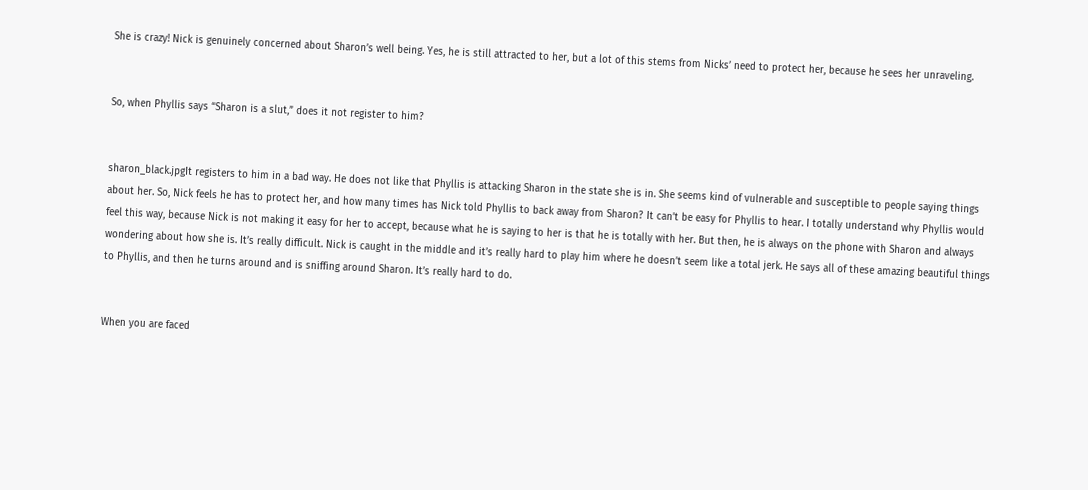She is crazy! Nick is genuinely concerned about Sharon’s well being. Yes, he is still attracted to her, but a lot of this stems from Nicks’ need to protect her, because he sees her unraveling.


So, when Phyllis says “Sharon is a slut,” does it not register to him?


sharon_black.jpgIt registers to him in a bad way. He does not like that Phyllis is attacking Sharon in the state she is in. She seems kind of vulnerable and susceptible to people saying things about her. So, Nick feels he has to protect her, and how many times has Nick told Phyllis to back away from Sharon? It can’t be easy for Phyllis to hear. I totally understand why Phyllis would feel this way, because Nick is not making it easy for her to accept, because what he is saying to her is that he is totally with her. But then, he is always on the phone with Sharon and always wondering about how she is. It’s really difficult. Nick is caught in the middle and it’s really hard to play him where he doesn’t seem like a total jerk. He says all of these amazing beautiful things to Phyllis, and then he turns around and is sniffing around Sharon. It’s really hard to do.


When you are faced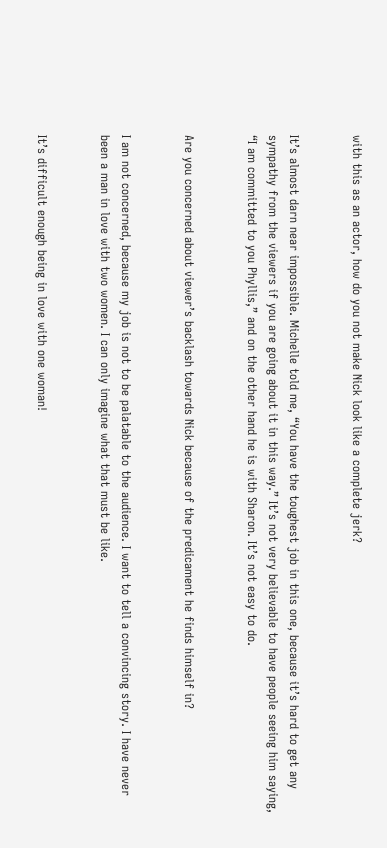with this as an actor, how do you not make Nick look like a complete jerk?


It’s almost darn near impossible. Michelle told me, “You have the toughest job in this one, because it’s hard to get any sympathy from the viewers if you are going about it in this way.” It’s not very believable to have people seeing him saying, “I am committed to you Phyllis,” and on the other hand he is with Sharon. It’s not easy to do.


Are you concerned about viewer’s backlash towards Nick because of the predicament he finds himself in?


I am not concerned, because my job is not to be palatable to the audience. I want to tell a convincing story. I have never been a man in love with two women. I can only imagine what that must be like.


It’s difficult enough being in love with one woman!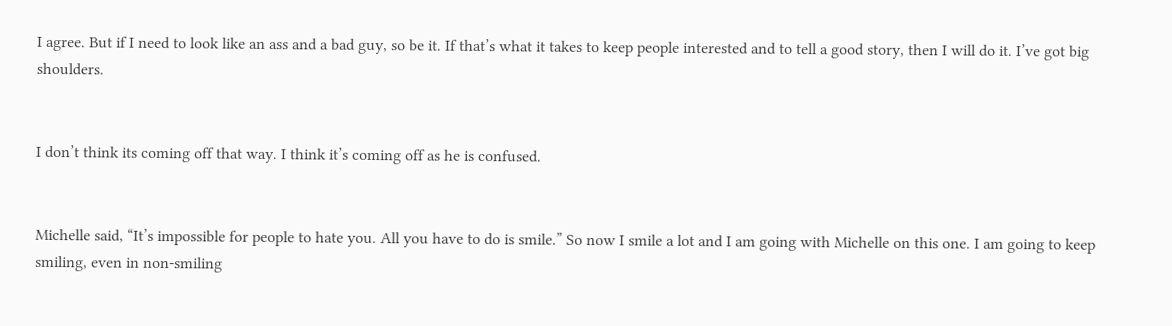I agree. But if I need to look like an ass and a bad guy, so be it. If that’s what it takes to keep people interested and to tell a good story, then I will do it. I’ve got big shoulders.


I don’t think its coming off that way. I think it’s coming off as he is confused.


Michelle said, “It’s impossible for people to hate you. All you have to do is smile.” So now I smile a lot and I am going with Michelle on this one. I am going to keep smiling, even in non-smiling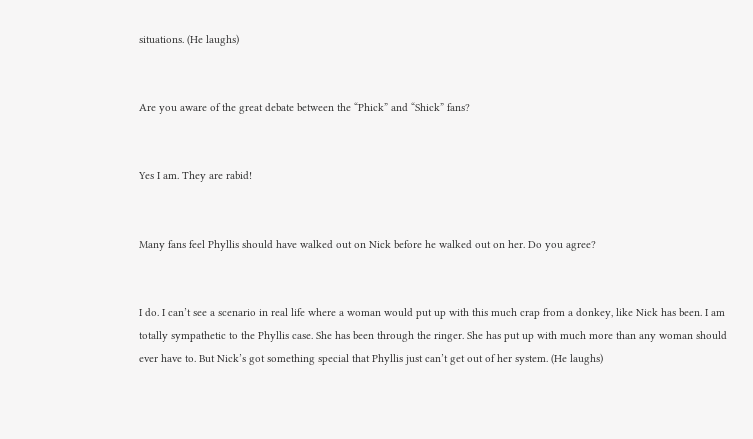situations. (He laughs)


Are you aware of the great debate between the “Phick” and “Shick” fans?


Yes I am. They are rabid!


Many fans feel Phyllis should have walked out on Nick before he walked out on her. Do you agree?


I do. I can’t see a scenario in real life where a woman would put up with this much crap from a donkey, like Nick has been. I am totally sympathetic to the Phyllis case. She has been through the ringer. She has put up with much more than any woman should ever have to. But Nick’s got something special that Phyllis just can’t get out of her system. (He laughs)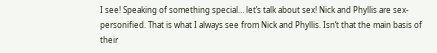I see! Speaking of something special… let’s talk about sex! Nick and Phyllis are sex-personified. That is what I always see from Nick and Phyllis. Isn’t that the main basis of their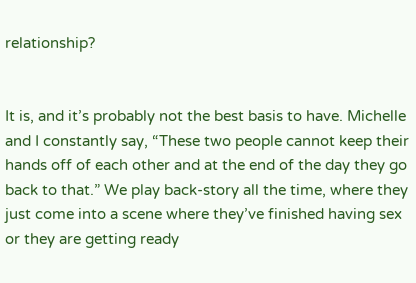relationship?


It is, and it’s probably not the best basis to have. Michelle and I constantly say, “These two people cannot keep their hands off of each other and at the end of the day they go back to that.” We play back-story all the time, where they just come into a scene where they’ve finished having sex or they are getting ready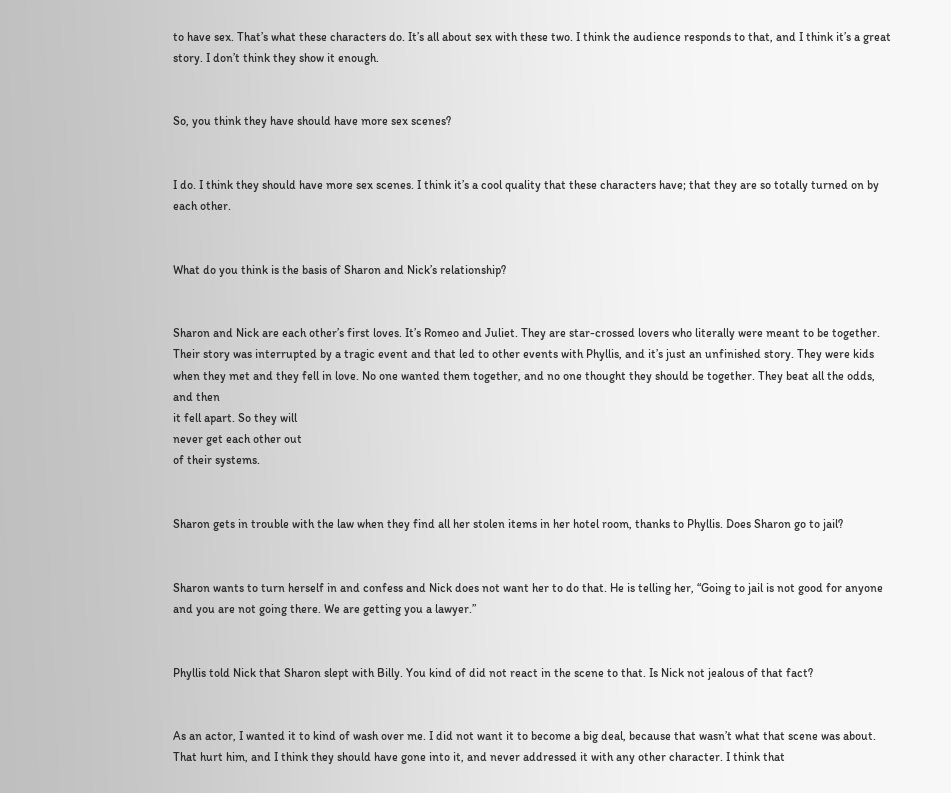to have sex. That’s what these characters do. It’s all about sex with these two. I think the audience responds to that, and I think it’s a great story. I don’t think they show it enough.


So, you think they have should have more sex scenes?


I do. I think they should have more sex scenes. I think it’s a cool quality that these characters have; that they are so totally turned on by each other.


What do you think is the basis of Sharon and Nick’s relationship?


Sharon and Nick are each other’s first loves. It’s Romeo and Juliet. They are star-crossed lovers who literally were meant to be together. Their story was interrupted by a tragic event and that led to other events with Phyllis, and it’s just an unfinished story. They were kids when they met and they fell in love. No one wanted them together, and no one thought they should be together. They beat all the odds, and then
it fell apart. So they will
never get each other out
of their systems.


Sharon gets in trouble with the law when they find all her stolen items in her hotel room, thanks to Phyllis. Does Sharon go to jail?


Sharon wants to turn herself in and confess and Nick does not want her to do that. He is telling her, “Going to jail is not good for anyone and you are not going there. We are getting you a lawyer.”


Phyllis told Nick that Sharon slept with Billy. You kind of did not react in the scene to that. Is Nick not jealous of that fact?


As an actor, I wanted it to kind of wash over me. I did not want it to become a big deal, because that wasn’t what that scene was about. That hurt him, and I think they should have gone into it, and never addressed it with any other character. I think that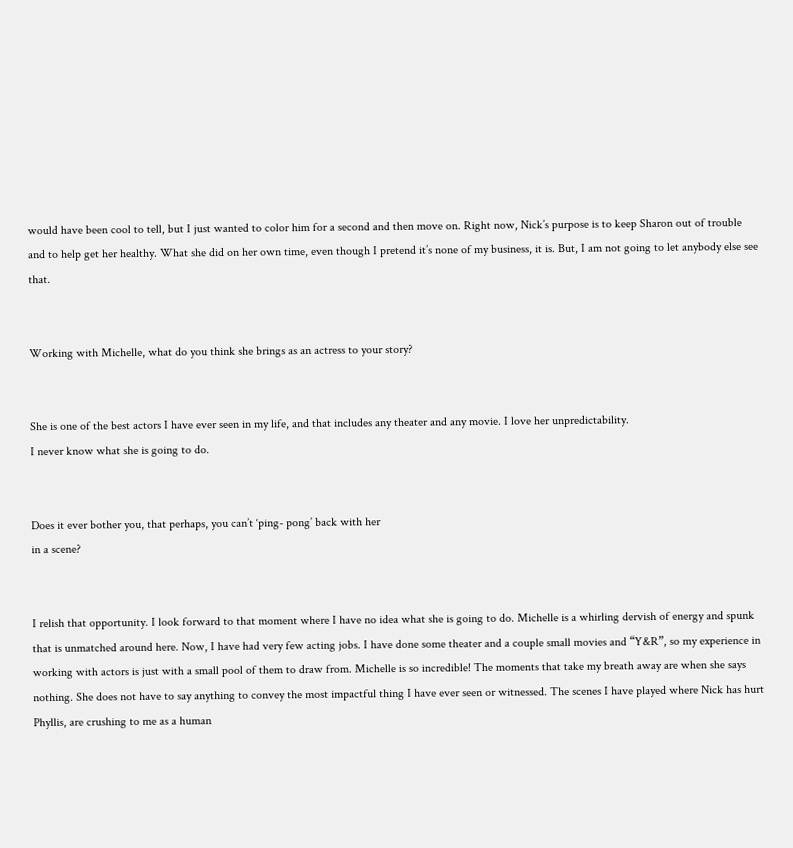would have been cool to tell, but I just wanted to color him for a second and then move on. Right now, Nick’s purpose is to keep Sharon out of trouble and to help get her healthy. What she did on her own time, even though I pretend it’s none of my business, it is. But, I am not going to let anybody else see that.


Working with Michelle, what do you think she brings as an actress to your story?


She is one of the best actors I have ever seen in my life, and that includes any theater and any movie. I love her unpredictability.
I never know what she is going to do.


Does it ever bother you, that perhaps, you can’t ‘ping- pong’ back with her
in a scene?


I relish that opportunity. I look forward to that moment where I have no idea what she is going to do. Michelle is a whirling dervish of energy and spunk that is unmatched around here. Now, I have had very few acting jobs. I have done some theater and a couple small movies and “Y&R”, so my experience in working with actors is just with a small pool of them to draw from. Michelle is so incredible! The moments that take my breath away are when she says nothing. She does not have to say anything to convey the most impactful thing I have ever seen or witnessed. The scenes I have played where Nick has hurt Phyllis, are crushing to me as a human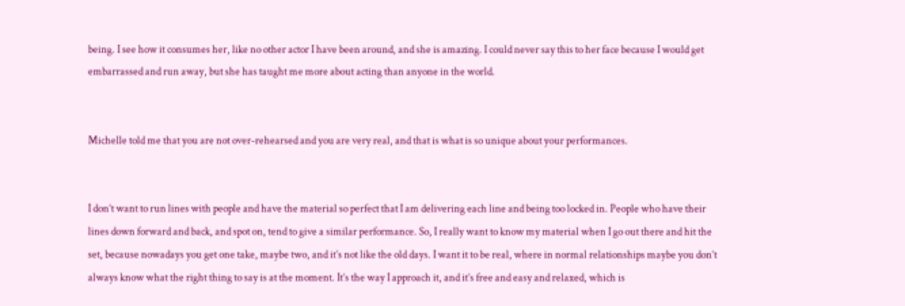being. I see how it consumes her, like no other actor I have been around, and she is amazing. I could never say this to her face because I would get embarrassed and run away, but she has taught me more about acting than anyone in the world.


Michelle told me that you are not over-rehearsed and you are very real, and that is what is so unique about your performances.


I don’t want to run lines with people and have the material so perfect that I am delivering each line and being too locked in. People who have their lines down forward and back, and spot on, tend to give a similar performance. So, I really want to know my material when I go out there and hit the set, because nowadays you get one take, maybe two, and it’s not like the old days. I want it to be real, where in normal relationships maybe you don’t always know what the right thing to say is at the moment. It’s the way I approach it, and it’s free and easy and relaxed, which is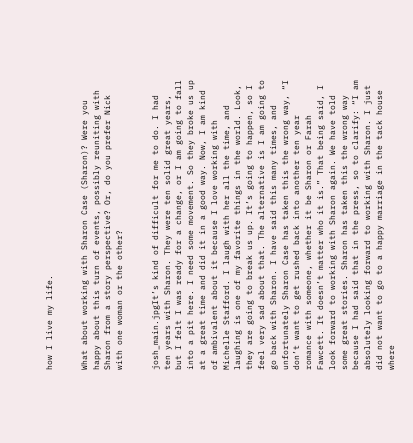how I live my life.


What about working with Sharon Case (Sharon)? Were you happy about this turn of events, possibly reuniting with Sharon from a story perspective? Or, do you prefer Nick with one woman or the other?


josh_main.jpgIt’s kind of difficult for me to do. I had ten years with Sharon. They were ten solid great years, but I felt I was ready for a change, or I am going to fall into a pit here. I need some movement. So they broke us up at a great time and did it in a good way. Now, I am kind of ambivalent about it because I love working with Michelle Stafford. I laugh with her all the time, and laughing is one of my favorite things in the world. Look, they are going to break us up. It’s going to happen, so I feel very sad about that. The alternative is I am going to go back with Sharon. I have said this many times, and unfortunately Sharon Case has taken this the wrong way, “I don’t want to get rushed back into another ten year romance with someone, whether it be Sharon or Farah Fawcett. It doesn’t matter who it is.” That being said, I look forward to working with Sharon again. We have told some great stories. Sharon has taken this the wrong way because I had said that in the press, so to clarify: “I am absolutely looking forward to working with Sharon. I just did not want to go to a happy marriage in the tack house where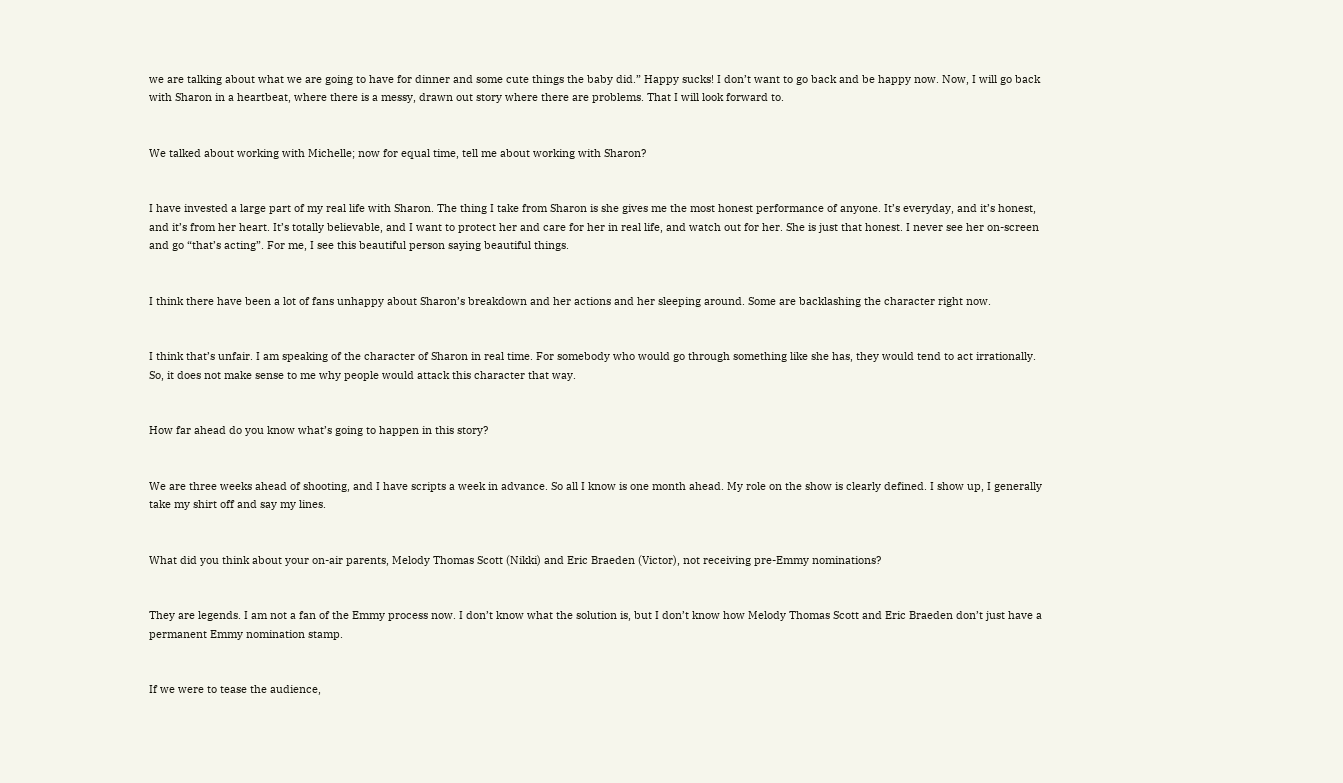we are talking about what we are going to have for dinner and some cute things the baby did.” Happy sucks! I don’t want to go back and be happy now. Now, I will go back with Sharon in a heartbeat, where there is a messy, drawn out story where there are problems. That I will look forward to.


We talked about working with Michelle; now for equal time, tell me about working with Sharon?


I have invested a large part of my real life with Sharon. The thing I take from Sharon is she gives me the most honest performance of anyone. It’s everyday, and it’s honest, and it’s from her heart. It’s totally believable, and I want to protect her and care for her in real life, and watch out for her. She is just that honest. I never see her on-screen and go “that’s acting”. For me, I see this beautiful person saying beautiful things.


I think there have been a lot of fans unhappy about Sharon’s breakdown and her actions and her sleeping around. Some are backlashing the character right now.


I think that’s unfair. I am speaking of the character of Sharon in real time. For somebody who would go through something like she has, they would tend to act irrationally. So, it does not make sense to me why people would attack this character that way.


How far ahead do you know what’s going to happen in this story?


We are three weeks ahead of shooting, and I have scripts a week in advance. So all I know is one month ahead. My role on the show is clearly defined. I show up, I generally take my shirt off and say my lines.


What did you think about your on-air parents, Melody Thomas Scott (Nikki) and Eric Braeden (Victor), not receiving pre-Emmy nominations?


They are legends. I am not a fan of the Emmy process now. I don’t know what the solution is, but I don’t know how Melody Thomas Scott and Eric Braeden don’t just have a permanent Emmy nomination stamp.


If we were to tease the audience,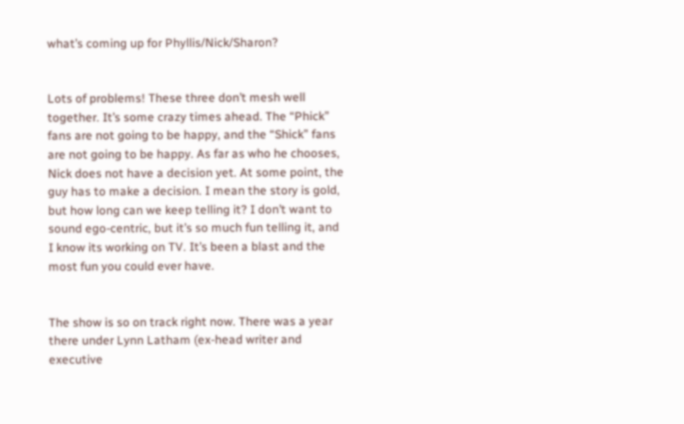what’s coming up for Phyllis/Nick/Sharon?


Lots of problems! These three don’t mesh well together. It’s some crazy times ahead. The “Phick” fans are not going to be happy, and the “Shick” fans are not going to be happy. As far as who he chooses, Nick does not have a decision yet. At some point, the guy has to make a decision. I mean the story is gold, but how long can we keep telling it? I don’t want to sound ego-centric, but it’s so much fun telling it, and I know its working on TV. It’s been a blast and the most fun you could ever have.


The show is so on track right now. There was a year there under Lynn Latham (ex-head writer and executive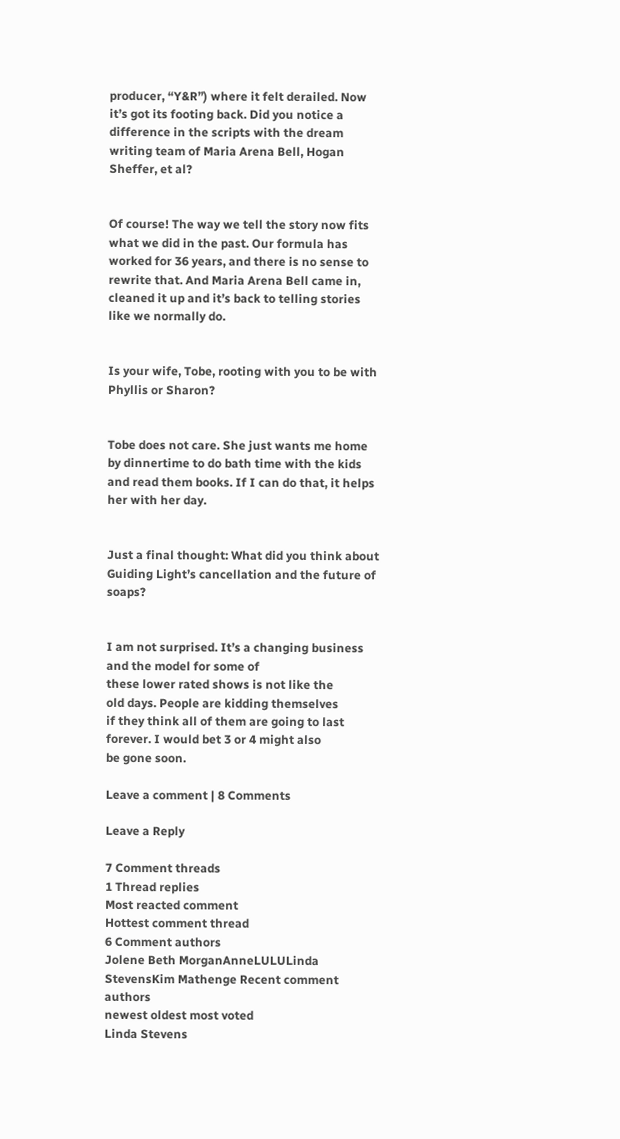producer, “Y&R”) where it felt derailed. Now it’s got its footing back. Did you notice a difference in the scripts with the dream writing team of Maria Arena Bell, Hogan Sheffer, et al?


Of course! The way we tell the story now fits what we did in the past. Our formula has worked for 36 years, and there is no sense to rewrite that. And Maria Arena Bell came in, cleaned it up and it’s back to telling stories like we normally do.


Is your wife, Tobe, rooting with you to be with Phyllis or Sharon?


Tobe does not care. She just wants me home by dinnertime to do bath time with the kids and read them books. If I can do that, it helps her with her day.


Just a final thought: What did you think about Guiding Light’s cancellation and the future of soaps?


I am not surprised. It’s a changing business and the model for some of
these lower rated shows is not like the
old days. People are kidding themselves
if they think all of them are going to last
forever. I would bet 3 or 4 might also
be gone soon.

Leave a comment | 8 Comments

Leave a Reply

7 Comment threads
1 Thread replies
Most reacted comment
Hottest comment thread
6 Comment authors
Jolene Beth MorganAnneLULULinda StevensKim Mathenge Recent comment authors
newest oldest most voted
Linda Stevens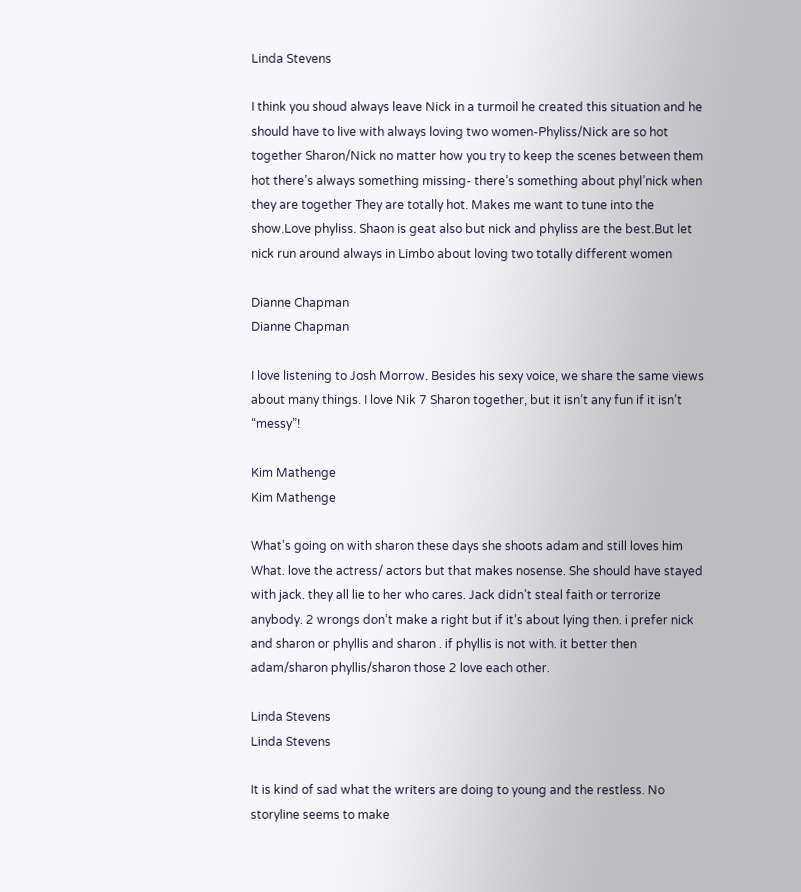Linda Stevens

I think you shoud always leave Nick in a turmoil he created this situation and he should have to live with always loving two women-Phyliss/Nick are so hot together Sharon/Nick no matter how you try to keep the scenes between them hot there’s always something missing- there’s something about phyl’nick when they are together They are totally hot. Makes me want to tune into the show.Love phyliss. Shaon is geat also but nick and phyliss are the best.But let nick run around always in Limbo about loving two totally different women

Dianne Chapman
Dianne Chapman

I love listening to Josh Morrow. Besides his sexy voice, we share the same views about many things. I love Nik 7 Sharon together, but it isn’t any fun if it isn’t “messy”!

Kim Mathenge
Kim Mathenge

What’s going on with sharon these days she shoots adam and still loves him What. love the actress/ actors but that makes nosense. She should have stayed with jack. they all lie to her who cares. Jack didn’t steal faith or terrorize anybody. 2 wrongs don’t make a right but if it’s about lying then. i prefer nick and sharon or phyllis and sharon . if phyllis is not with. it better then adam/sharon phyllis/sharon those 2 love each other.

Linda Stevens
Linda Stevens

It is kind of sad what the writers are doing to young and the restless. No storyline seems to make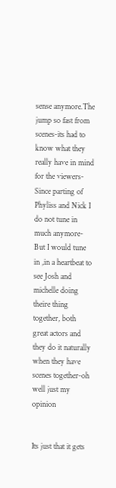sense anymore.The jump so fast from scenes-its had to know what they really have in mind for the viewers-Since parting of Phyliss and Nick I do not tune in much anymore- But I would tune in ,in a heartbeat to see Josh and michelle doing theire thing together, both great actors and they do it naturally when they have scenes together-oh well just my opinion


Its just that it gets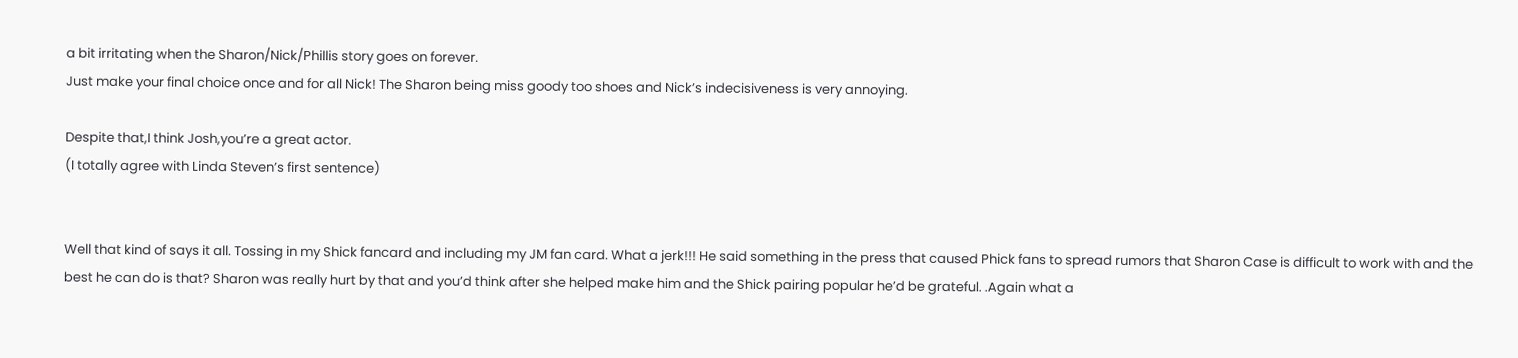a bit irritating when the Sharon/Nick/Phillis story goes on forever.
Just make your final choice once and for all Nick! The Sharon being miss goody too shoes and Nick’s indecisiveness is very annoying.

Despite that,I think Josh,you’re a great actor.
(I totally agree with Linda Steven’s first sentence)


Well that kind of says it all. Tossing in my Shick fancard and including my JM fan card. What a jerk!!! He said something in the press that caused Phick fans to spread rumors that Sharon Case is difficult to work with and the best he can do is that? Sharon was really hurt by that and you’d think after she helped make him and the Shick pairing popular he’d be grateful. .Again what a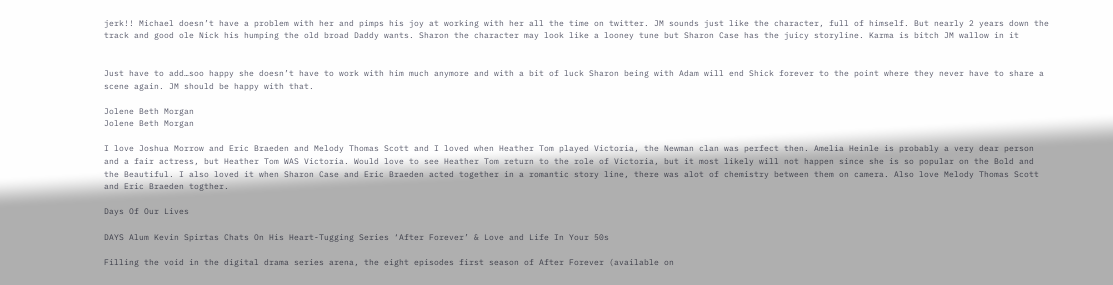jerk!! Michael doesn’t have a problem with her and pimps his joy at working with her all the time on twitter. JM sounds just like the character, full of himself. But nearly 2 years down the track and good ole Nick his humping the old broad Daddy wants. Sharon the character may look like a looney tune but Sharon Case has the juicy storyline. Karma is bitch JM wallow in it


Just have to add…soo happy she doesn’t have to work with him much anymore and with a bit of luck Sharon being with Adam will end Shick forever to the point where they never have to share a scene again. JM should be happy with that.

Jolene Beth Morgan
Jolene Beth Morgan

I love Joshua Morrow and Eric Braeden and Melody Thomas Scott and I loved when Heather Tom played Victoria, the Newman clan was perfect then. Amelia Heinle is probably a very dear person and a fair actress, but Heather Tom WAS Victoria. Would love to see Heather Tom return to the role of Victoria, but it most likely will not happen since she is so popular on the Bold and the Beautiful. I also loved it when Sharon Case and Eric Braeden acted together in a romantic story line, there was alot of chemistry between them on camera. Also love Melody Thomas Scott and Eric Braeden togther.

Days Of Our Lives

DAYS Alum Kevin Spirtas Chats On His Heart-Tugging Series ‘After Forever’ & Love and Life In Your 50s

Filling the void in the digital drama series arena, the eight episodes first season of After Forever (available on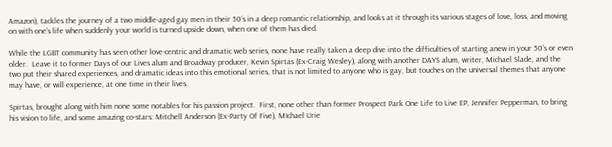Amazon), tackles the journey of a two middle-aged gay men in their 50’s in a deep romantic relationship, and looks at it through its various stages of love, loss, and moving on with one’s life when suddenly your world is turned upside down, when one of them has died.

While the LGBT community has seen other love-centric and dramatic web series, none have really taken a deep dive into the difficulties of starting anew in your 50’s or even older.  Leave it to former Days of our Lives alum and Broadway producer, Kevin Spirtas (Ex-Craig Wesley), along with another DAYS alum, writer, Michael Slade, and the two put their shared experiences, and dramatic ideas into this emotional series, that is not limited to anyone who is gay, but touches on the universal themes that anyone may have, or will experience, at one time in their lives.

Spirtas, brought along with him none some notables for his passion project.  First, none other than former Prospect Park One Life to Live EP, Jennifer Pepperman, to bring his vision to life, and some amazing co-stars: Mitchell Anderson (Ex-Party Of Five), MIchael Urie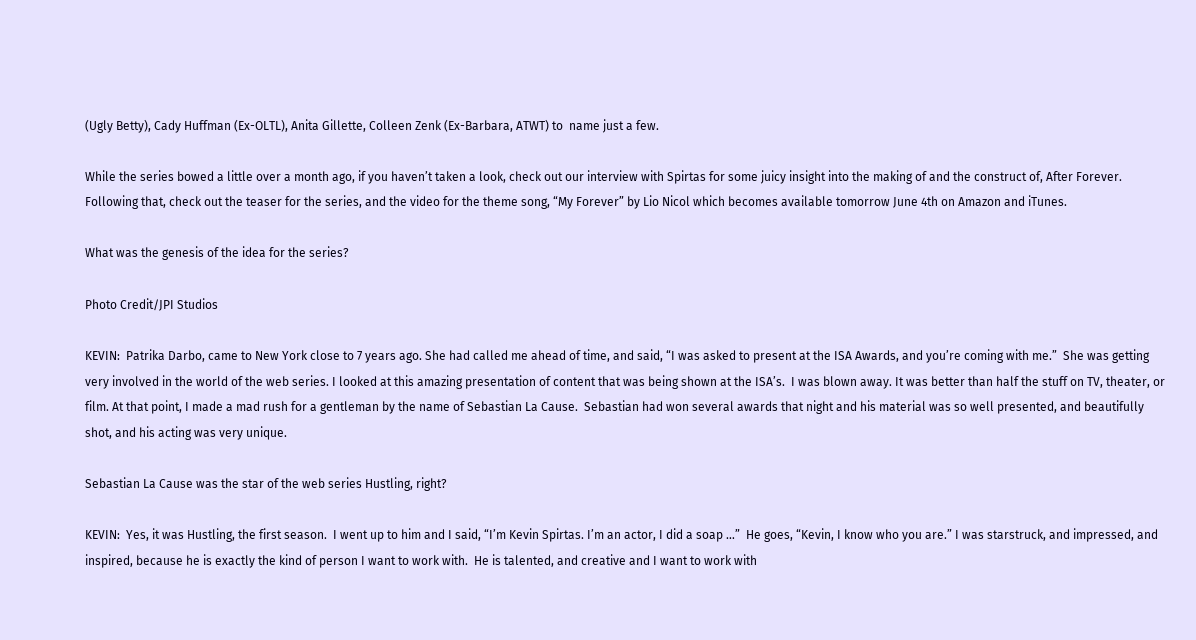(Ugly Betty), Cady Huffman (Ex-OLTL), Anita Gillette, Colleen Zenk (Ex-Barbara, ATWT) to  name just a few.

While the series bowed a little over a month ago, if you haven’t taken a look, check out our interview with Spirtas for some juicy insight into the making of and the construct of, After Forever.  Following that, check out the teaser for the series, and the video for the theme song, “My Forever” by Lio Nicol which becomes available tomorrow June 4th on Amazon and iTunes.

What was the genesis of the idea for the series?

Photo Credit/JPI Studios

KEVIN:  Patrika Darbo, came to New York close to 7 years ago. She had called me ahead of time, and said, “I was asked to present at the ISA Awards, and you’re coming with me.”  She was getting very involved in the world of the web series. I looked at this amazing presentation of content that was being shown at the ISA’s.  I was blown away. It was better than half the stuff on TV, theater, or film. At that point, I made a mad rush for a gentleman by the name of Sebastian La Cause.  Sebastian had won several awards that night and his material was so well presented, and beautifully shot, and his acting was very unique.

Sebastian La Cause was the star of the web series Hustling, right?

KEVIN:  Yes, it was Hustling, the first season.  I went up to him and I said, “I’m Kevin Spirtas. I’m an actor, I did a soap …”  He goes, “Kevin, I know who you are.” I was starstruck, and impressed, and inspired, because he is exactly the kind of person I want to work with.  He is talented, and creative and I want to work with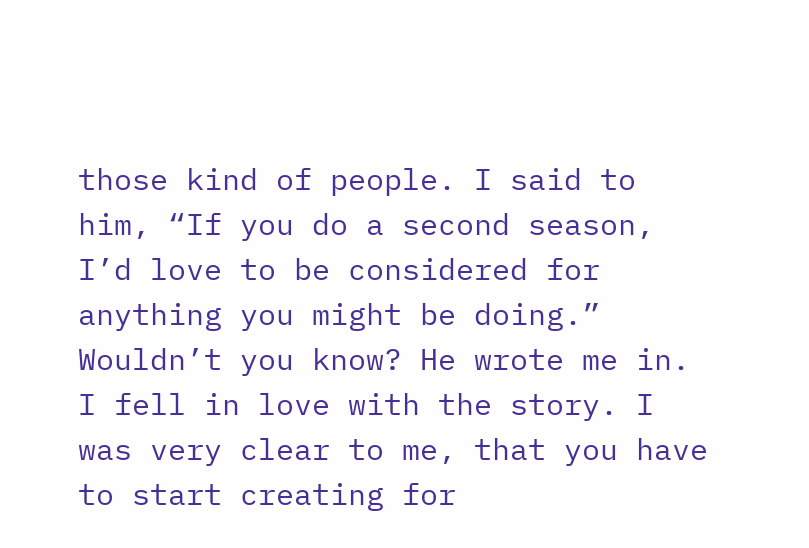those kind of people. I said to him, “If you do a second season, I’d love to be considered for anything you might be doing.”  Wouldn’t you know? He wrote me in. I fell in love with the story. I was very clear to me, that you have to start creating for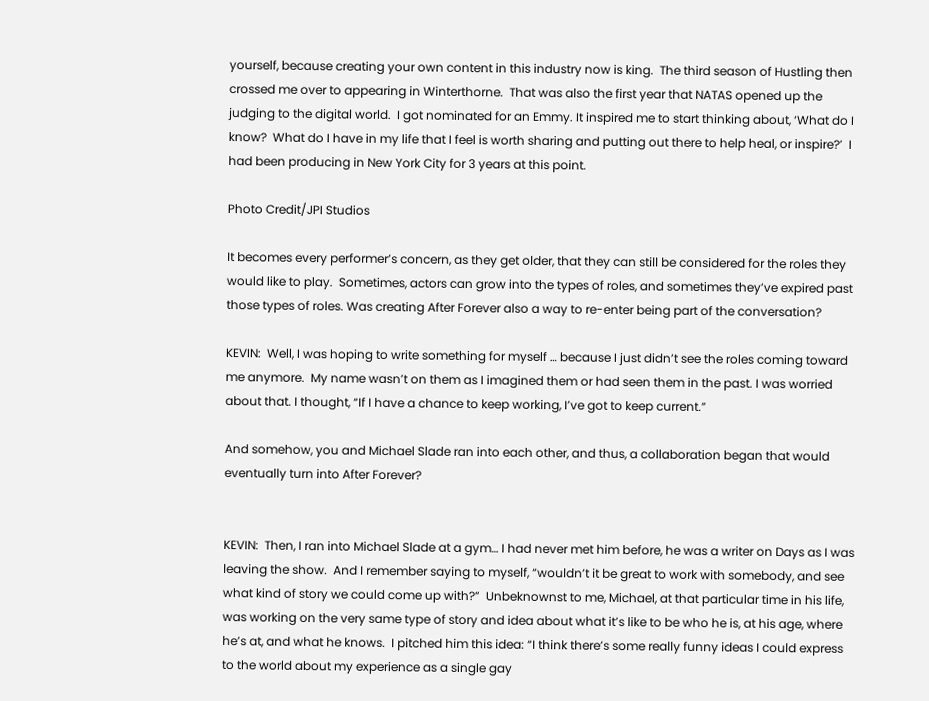yourself, because creating your own content in this industry now is king.  The third season of Hustling then crossed me over to appearing in Winterthorne.  That was also the first year that NATAS opened up the judging to the digital world.  I got nominated for an Emmy. It inspired me to start thinking about, ‘What do I know?  What do I have in my life that I feel is worth sharing and putting out there to help heal, or inspire?’  I had been producing in New York City for 3 years at this point.

Photo Credit/JPI Studios

It becomes every performer’s concern, as they get older, that they can still be considered for the roles they would like to play.  Sometimes, actors can grow into the types of roles, and sometimes they’ve expired past those types of roles. Was creating After Forever also a way to re-enter being part of the conversation?

KEVIN:  Well, I was hoping to write something for myself … because I just didn’t see the roles coming toward me anymore.  My name wasn’t on them as I imagined them or had seen them in the past. I was worried about that. I thought, “If I have a chance to keep working, I’ve got to keep current.”

And somehow, you and Michael Slade ran into each other, and thus, a collaboration began that would eventually turn into After Forever?


KEVIN:  Then, I ran into Michael Slade at a gym… I had never met him before, he was a writer on Days as I was leaving the show.  And I remember saying to myself, “wouldn’t it be great to work with somebody, and see what kind of story we could come up with?”  Unbeknownst to me, Michael, at that particular time in his life, was working on the very same type of story and idea about what it’s like to be who he is, at his age, where he’s at, and what he knows.  I pitched him this idea: “I think there’s some really funny ideas I could express to the world about my experience as a single gay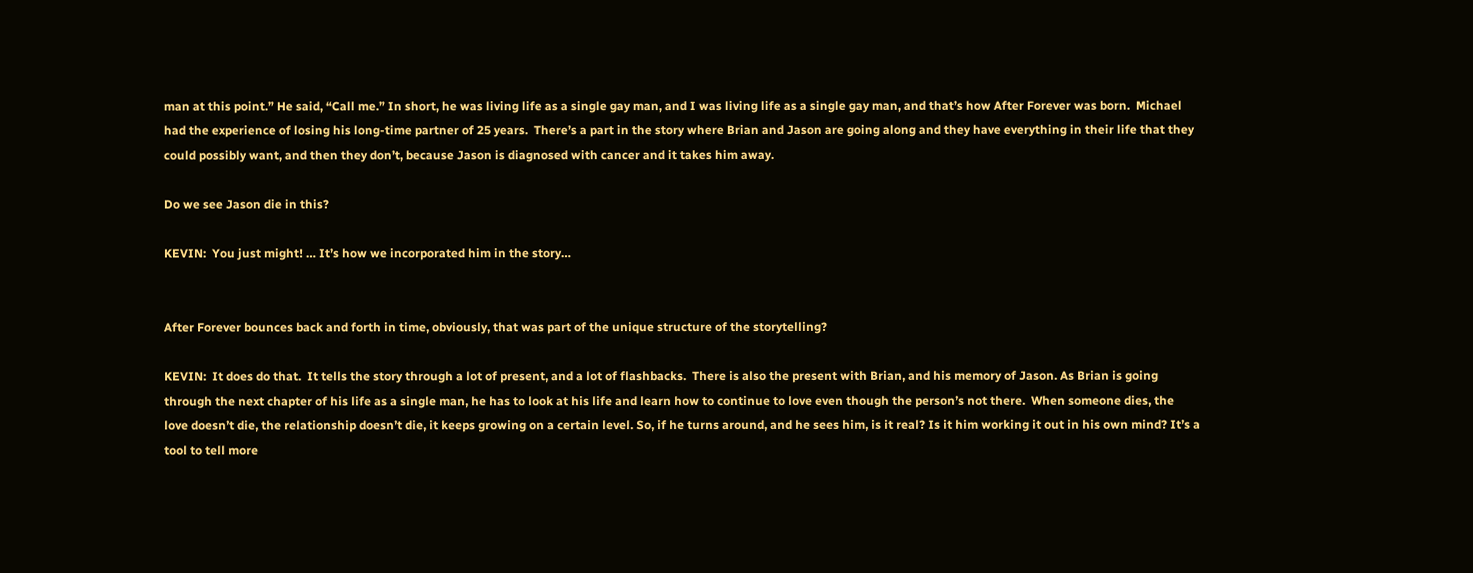man at this point.” He said, “Call me.” In short, he was living life as a single gay man, and I was living life as a single gay man, and that’s how After Forever was born.  Michael had the experience of losing his long-time partner of 25 years.  There’s a part in the story where Brian and Jason are going along and they have everything in their life that they could possibly want, and then they don’t, because Jason is diagnosed with cancer and it takes him away.

Do we see Jason die in this?

KEVIN:  You just might! … It’s how we incorporated him in the story…


After Forever bounces back and forth in time, obviously, that was part of the unique structure of the storytelling?

KEVIN:  It does do that.  It tells the story through a lot of present, and a lot of flashbacks.  There is also the present with Brian, and his memory of Jason. As Brian is going through the next chapter of his life as a single man, he has to look at his life and learn how to continue to love even though the person’s not there.  When someone dies, the love doesn’t die, the relationship doesn’t die, it keeps growing on a certain level. So, if he turns around, and he sees him, is it real? Is it him working it out in his own mind? It’s a tool to tell more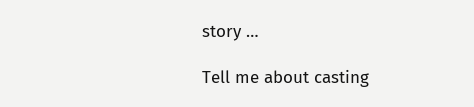story …

Tell me about casting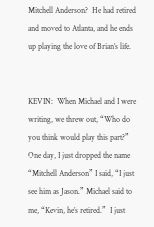Mitchell Anderson?  He had retired and moved to Atlanta, and he ends up playing the love of Brian’s life.


KEVIN:  When Michael and I were writing, we threw out, “Who do you think would play this part?”  One day, I just dropped the name “Mitchell Anderson” I said, “I just see him as Jason.” Michael said to me, “Kevin, he’s retired.”  I just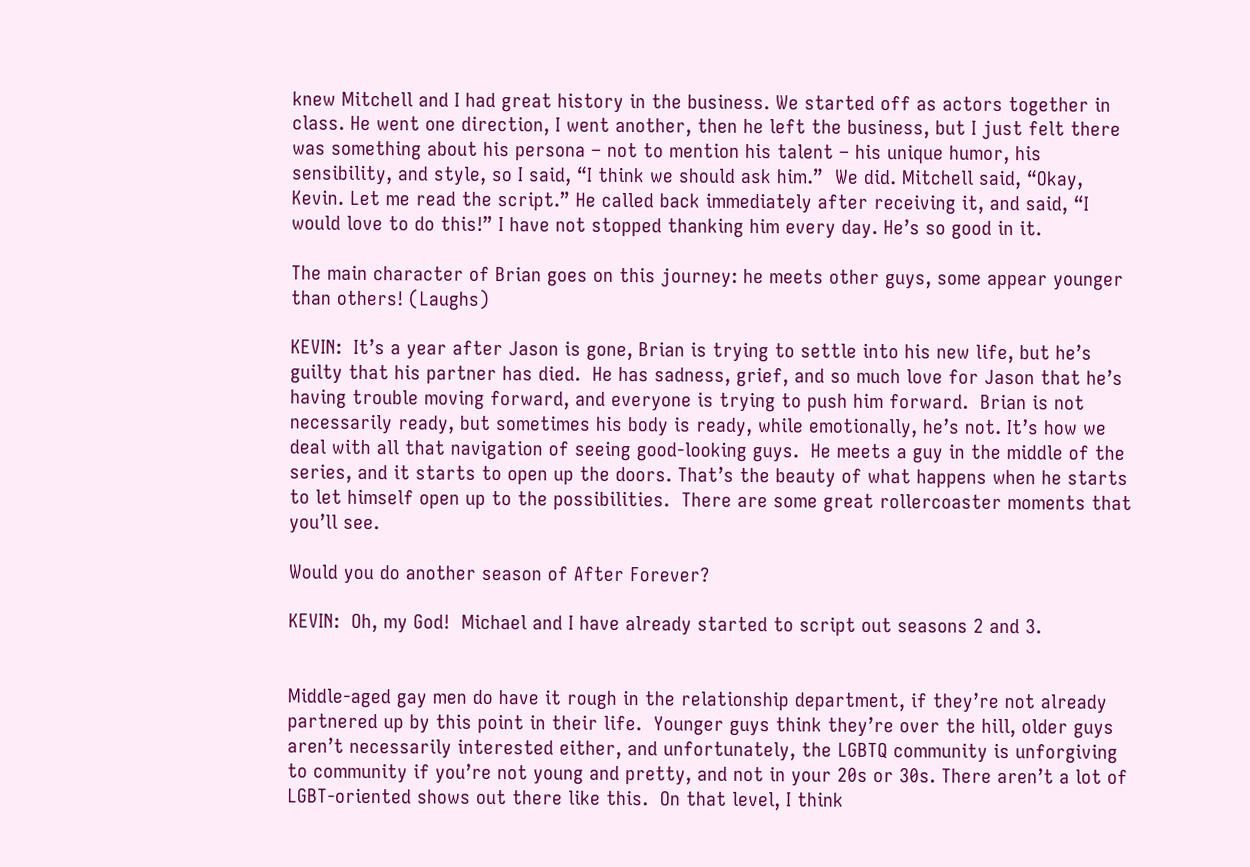knew Mitchell and I had great history in the business. We started off as actors together in class. He went one direction, I went another, then he left the business, but I just felt there was something about his persona – not to mention his talent – his unique humor, his sensibility, and style, so I said, “I think we should ask him.”  We did. Mitchell said, “Okay, Kevin. Let me read the script.” He called back immediately after receiving it, and said, “I would love to do this!” I have not stopped thanking him every day. He’s so good in it.

The main character of Brian goes on this journey: he meets other guys, some appear younger than others! (Laughs)

KEVIN:  It’s a year after Jason is gone, Brian is trying to settle into his new life, but he’s guilty that his partner has died.  He has sadness, grief, and so much love for Jason that he’s having trouble moving forward, and everyone is trying to push him forward.  Brian is not necessarily ready, but sometimes his body is ready, while emotionally, he’s not. It’s how we deal with all that navigation of seeing good-looking guys.  He meets a guy in the middle of the series, and it starts to open up the doors. That’s the beauty of what happens when he starts to let himself open up to the possibilities.  There are some great rollercoaster moments that you’ll see.

Would you do another season of After Forever?

KEVIN:  Oh, my God!  Michael and I have already started to script out seasons 2 and 3.


Middle-aged gay men do have it rough in the relationship department, if they’re not already partnered up by this point in their life.  Younger guys think they’re over the hill, older guys aren’t necessarily interested either, and unfortunately, the LGBTQ community is unforgiving to community if you’re not young and pretty, and not in your 20s or 30s. There aren’t a lot of LGBT-oriented shows out there like this.  On that level, I think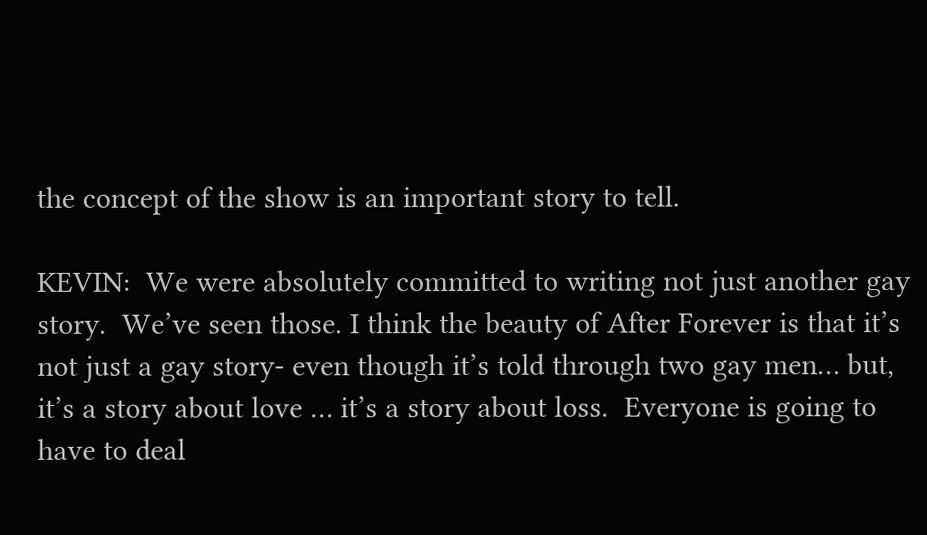the concept of the show is an important story to tell.

KEVIN:  We were absolutely committed to writing not just another gay story.  We’ve seen those. I think the beauty of After Forever is that it’s not just a gay story- even though it’s told through two gay men… but, it’s a story about love … it’s a story about loss.  Everyone is going to have to deal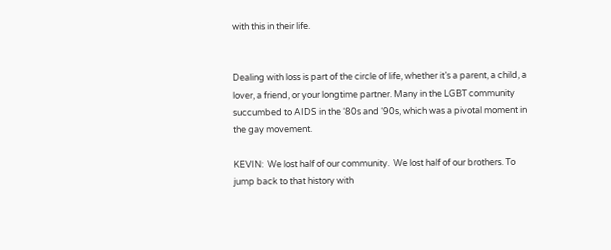with this in their life.


Dealing with loss is part of the circle of life, whether it’s a parent, a child, a lover, a friend, or your longtime partner. Many in the LGBT community succumbed to AIDS in the ‘80s and ‘90s, which was a pivotal moment in the gay movement.

KEVIN:  We lost half of our community.  We lost half of our brothers. To jump back to that history with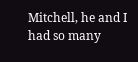Mitchell, he and I had so many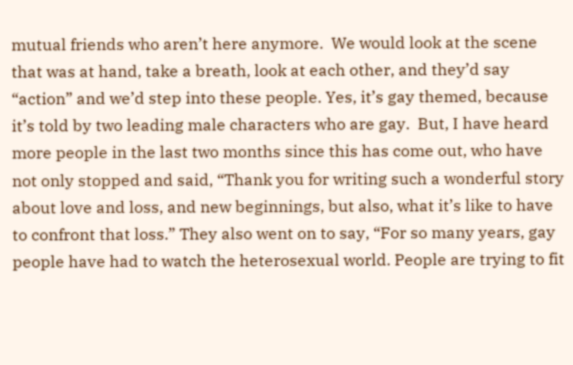mutual friends who aren’t here anymore.  We would look at the scene that was at hand, take a breath, look at each other, and they’d say “action” and we’d step into these people. Yes, it’s gay themed, because it’s told by two leading male characters who are gay.  But, I have heard more people in the last two months since this has come out, who have not only stopped and said, “Thank you for writing such a wonderful story about love and loss, and new beginnings, but also, what it’s like to have to confront that loss.” They also went on to say, “For so many years, gay people have had to watch the heterosexual world. People are trying to fit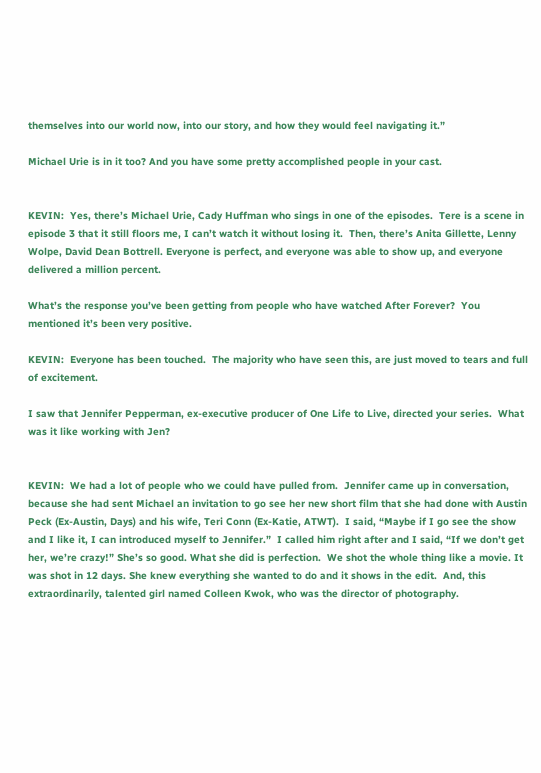themselves into our world now, into our story, and how they would feel navigating it.”

Michael Urie is in it too? And you have some pretty accomplished people in your cast.


KEVIN:  Yes, there’s Michael Urie, Cady Huffman who sings in one of the episodes.  Tere is a scene in episode 3 that it still floors me, I can’t watch it without losing it.  Then, there’s Anita Gillette, Lenny Wolpe, David Dean Bottrell. Everyone is perfect, and everyone was able to show up, and everyone delivered a million percent.

What’s the response you’ve been getting from people who have watched After Forever?  You mentioned it’s been very positive.

KEVIN:  Everyone has been touched.  The majority who have seen this, are just moved to tears and full of excitement.

I saw that Jennifer Pepperman, ex-executive producer of One Life to Live, directed your series.  What was it like working with Jen?


KEVIN:  We had a lot of people who we could have pulled from.  Jennifer came up in conversation, because she had sent Michael an invitation to go see her new short film that she had done with Austin Peck (Ex-Austin, Days) and his wife, Teri Conn (Ex-Katie, ATWT).  I said, “Maybe if I go see the show and I like it, I can introduced myself to Jennifer.”  I called him right after and I said, “If we don’t get her, we’re crazy!” She’s so good. What she did is perfection.  We shot the whole thing like a movie. It was shot in 12 days. She knew everything she wanted to do and it shows in the edit.  And, this extraordinarily, talented girl named Colleen Kwok, who was the director of photography.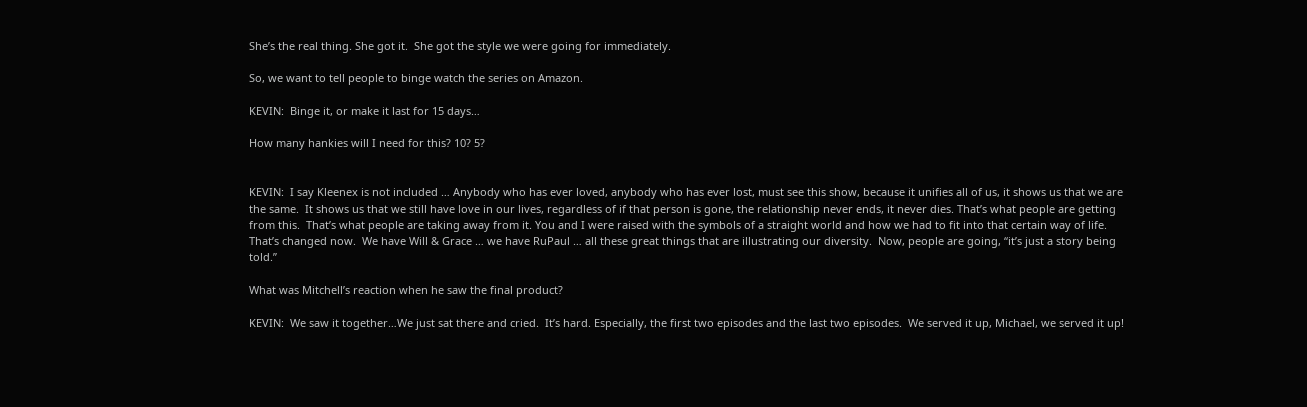She’s the real thing. She got it.  She got the style we were going for immediately.

So, we want to tell people to binge watch the series on Amazon.

KEVIN:  Binge it, or make it last for 15 days…

How many hankies will I need for this? 10? 5?


KEVIN:  I say Kleenex is not included … Anybody who has ever loved, anybody who has ever lost, must see this show, because it unifies all of us, it shows us that we are the same.  It shows us that we still have love in our lives, regardless of if that person is gone, the relationship never ends, it never dies. That’s what people are getting from this.  That’s what people are taking away from it. You and I were raised with the symbols of a straight world and how we had to fit into that certain way of life. That’s changed now.  We have Will & Grace … we have RuPaul … all these great things that are illustrating our diversity.  Now, people are going, “it’s just a story being told.”

What was Mitchell’s reaction when he saw the final product?

KEVIN:  We saw it together…We just sat there and cried.  It’s hard. Especially, the first two episodes and the last two episodes.  We served it up, Michael, we served it up!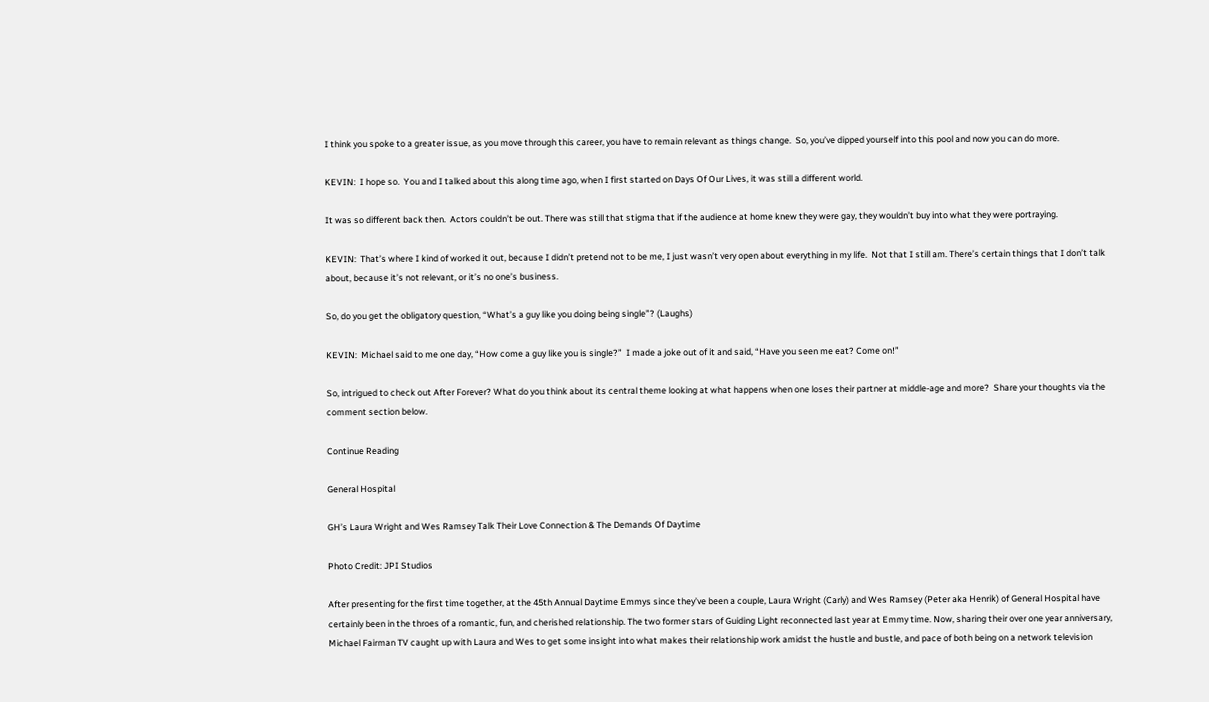I think you spoke to a greater issue, as you move through this career, you have to remain relevant as things change.  So, you’ve dipped yourself into this pool and now you can do more.

KEVIN:  I hope so.  You and I talked about this along time ago, when I first started on Days Of Our Lives, it was still a different world.

It was so different back then.  Actors couldn’t be out. There was still that stigma that if the audience at home knew they were gay, they wouldn’t buy into what they were portraying.

KEVIN:  That’s where I kind of worked it out, because I didn’t pretend not to be me, I just wasn’t very open about everything in my life.  Not that I still am. There’s certain things that I don’t talk about, because it’s not relevant, or it’s no one’s business.

So, do you get the obligatory question, “What’s a guy like you doing being single”? (Laughs)

KEVIN:  Michael said to me one day, “How come a guy like you is single?”  I made a joke out of it and said, “Have you seen me eat? Come on!”

So, intrigued to check out After Forever? What do you think about its central theme looking at what happens when one loses their partner at middle-age and more?  Share your thoughts via the comment section below.

Continue Reading

General Hospital

GH’s Laura Wright and Wes Ramsey Talk Their Love Connection & The Demands Of Daytime

Photo Credit: JPI Studios

After presenting for the first time together, at the 45th Annual Daytime Emmys since they’ve been a couple, Laura Wright (Carly) and Wes Ramsey (Peter aka Henrik) of General Hospital have certainly been in the throes of a romantic, fun, and cherished relationship. The two former stars of Guiding Light reconnected last year at Emmy time. Now, sharing their over one year anniversary, Michael Fairman TV caught up with Laura and Wes to get some insight into what makes their relationship work amidst the hustle and bustle, and pace of both being on a network television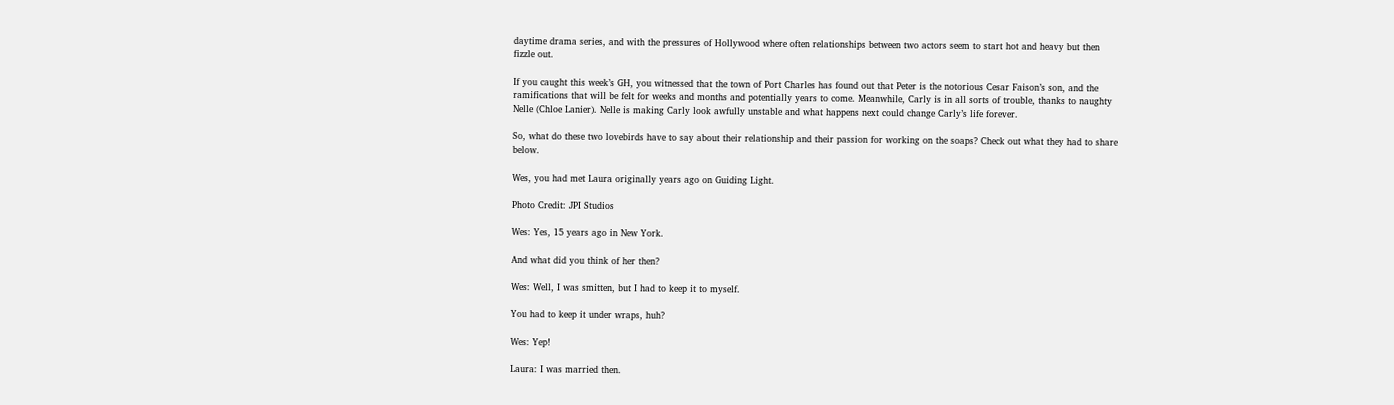daytime drama series, and with the pressures of Hollywood where often relationships between two actors seem to start hot and heavy but then fizzle out.

If you caught this week’s GH, you witnessed that the town of Port Charles has found out that Peter is the notorious Cesar Faison’s son, and the ramifications that will be felt for weeks and months and potentially years to come. Meanwhile, Carly is in all sorts of trouble, thanks to naughty Nelle (Chloe Lanier). Nelle is making Carly look awfully unstable and what happens next could change Carly’s life forever.

So, what do these two lovebirds have to say about their relationship and their passion for working on the soaps? Check out what they had to share below.

Wes, you had met Laura originally years ago on Guiding Light.

Photo Credit: JPI Studios

Wes: Yes, 15 years ago in New York.

And what did you think of her then?

Wes: Well, I was smitten, but I had to keep it to myself.

You had to keep it under wraps, huh?

Wes: Yep!

Laura: I was married then.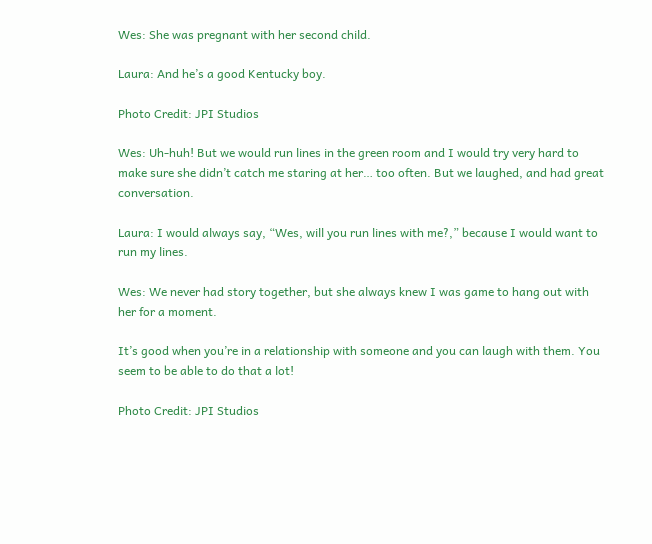Wes: She was pregnant with her second child.

Laura: And he’s a good Kentucky boy.

Photo Credit: JPI Studios

Wes: Uh-huh! But we would run lines in the green room and I would try very hard to make sure she didn’t catch me staring at her… too often. But we laughed, and had great conversation.

Laura: I would always say, “Wes, will you run lines with me?,” because I would want to run my lines.

Wes: We never had story together, but she always knew I was game to hang out with her for a moment.

It’s good when you’re in a relationship with someone and you can laugh with them. You seem to be able to do that a lot!

Photo Credit: JPI Studios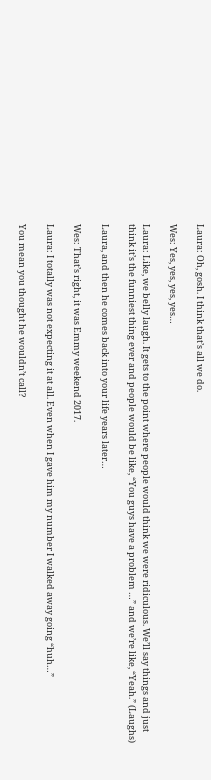Laura: Oh, gosh. I think that’s all we do.

Wes: Yes, yes, yes, yes…

Laura: Like, we belly laugh. It gets to the point where people would think we were ridiculous. We’ll say things and just think it’s the funniest thing ever and people would be like, “You guys have a problem …” and we’re like, “Yeah.” (Laughs)

Laura, and then he comes back into your life years later…

Wes: That’s right, it was Emmy weekend 2017.

Laura: I totally was not expecting it at all. Even when I gave him my number I walked away going “huh…”

You mean you thought he wouldn’t call?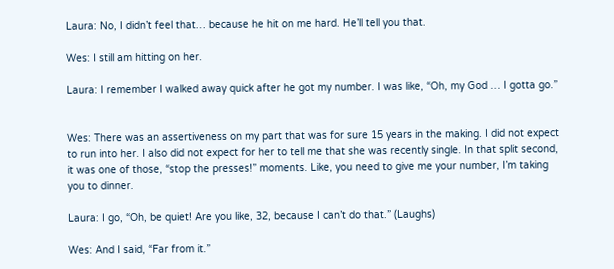Laura: No, I didn’t feel that… because he hit on me hard. He’ll tell you that.

Wes: I still am hitting on her.

Laura: I remember I walked away quick after he got my number. I was like, “Oh, my God … I gotta go.”


Wes: There was an assertiveness on my part that was for sure 15 years in the making. I did not expect to run into her. I also did not expect for her to tell me that she was recently single. In that split second, it was one of those, “stop the presses!” moments. Like, you need to give me your number, I’m taking you to dinner.

Laura: I go, “Oh, be quiet! Are you like, 32, because I can’t do that.” (Laughs)

Wes: And I said, “Far from it.”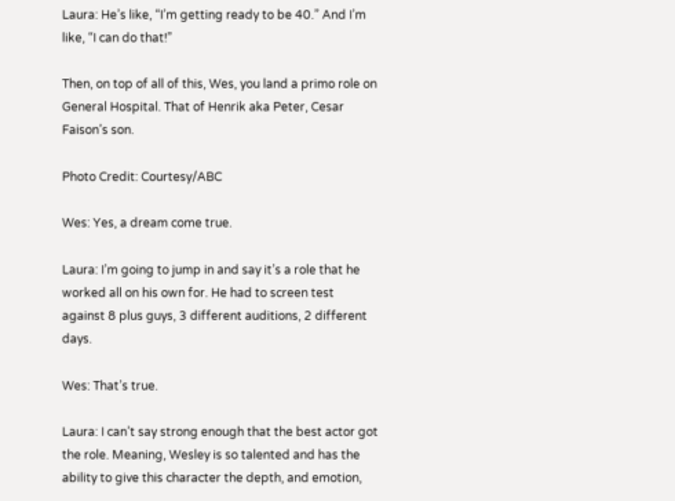Laura: He’s like, “I’m getting ready to be 40.” And I’m like, “I can do that!”

Then, on top of all of this, Wes, you land a primo role on General Hospital. That of Henrik aka Peter, Cesar Faison’s son.

Photo Credit: Courtesy/ABC

Wes: Yes, a dream come true.

Laura: I’m going to jump in and say it’s a role that he worked all on his own for. He had to screen test against 8 plus guys, 3 different auditions, 2 different days.

Wes: That’s true.

Laura: I can’t say strong enough that the best actor got the role. Meaning, Wesley is so talented and has the ability to give this character the depth, and emotion,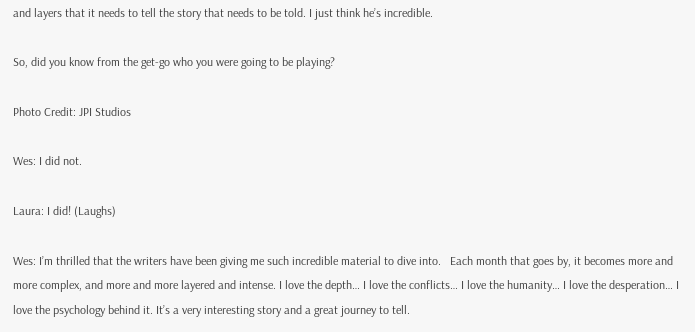and layers that it needs to tell the story that needs to be told. I just think he’s incredible.

So, did you know from the get-go who you were going to be playing?

Photo Credit: JPI Studios

Wes: I did not.

Laura: I did! (Laughs)

Wes: I’m thrilled that the writers have been giving me such incredible material to dive into.   Each month that goes by, it becomes more and more complex, and more and more layered and intense. I love the depth… I love the conflicts… I love the humanity… I love the desperation… I love the psychology behind it. It’s a very interesting story and a great journey to tell.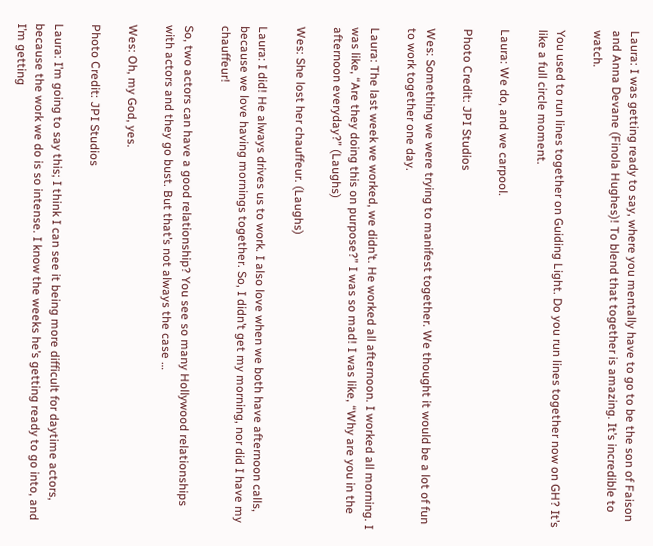Laura: I was getting ready to say, where you mentally have to go to be the son of Faison and Anna Devane (Finola Hughes)! To blend that together is amazing. It’s incredible to watch.

You used to run lines together on Guiding Light. Do you run lines together now on GH? It’s like a full circle moment.

Laura: We do, and we carpool.

Photo Credit: JPI Studios

Wes: Something we were trying to manifest together. We thought it would be a lot of fun to work together one day.

Laura: The last week we worked, we didn’t. He worked all afternoon. I worked all morning. I was like, “Are they doing this on purpose?” I was so mad! I was like, “Why are you in the afternoon everyday?” (Laughs)

Wes: She lost her chauffeur. (Laughs)

Laura: I did! He always drives us to work. I also love when we both have afternoon calls, because we love having mornings together. So, I didn’t get my morning, nor did I have my chauffeur!

So, two actors can have a good relationship? You see so many Hollywood relationships with actors and they go bust. But that’s not always the case …

Wes: Oh, my God, yes.

Photo Credit: JPI Studios

Laura: I’m going to say this; I think I can see it being more difficult for daytime actors, because the work we do is so intense. I know the weeks he’s getting ready to go into, and I’m getting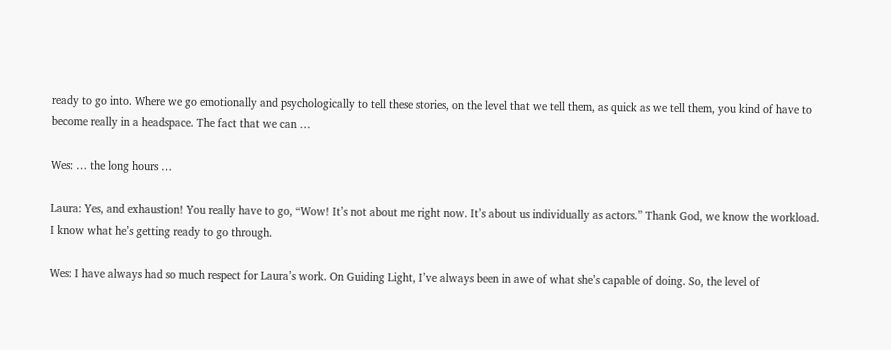ready to go into. Where we go emotionally and psychologically to tell these stories, on the level that we tell them, as quick as we tell them, you kind of have to become really in a headspace. The fact that we can …

Wes: … the long hours …

Laura: Yes, and exhaustion! You really have to go, “Wow! It’s not about me right now. It’s about us individually as actors.” Thank God, we know the workload. I know what he’s getting ready to go through.

Wes: I have always had so much respect for Laura’s work. On Guiding Light, I’ve always been in awe of what she’s capable of doing. So, the level of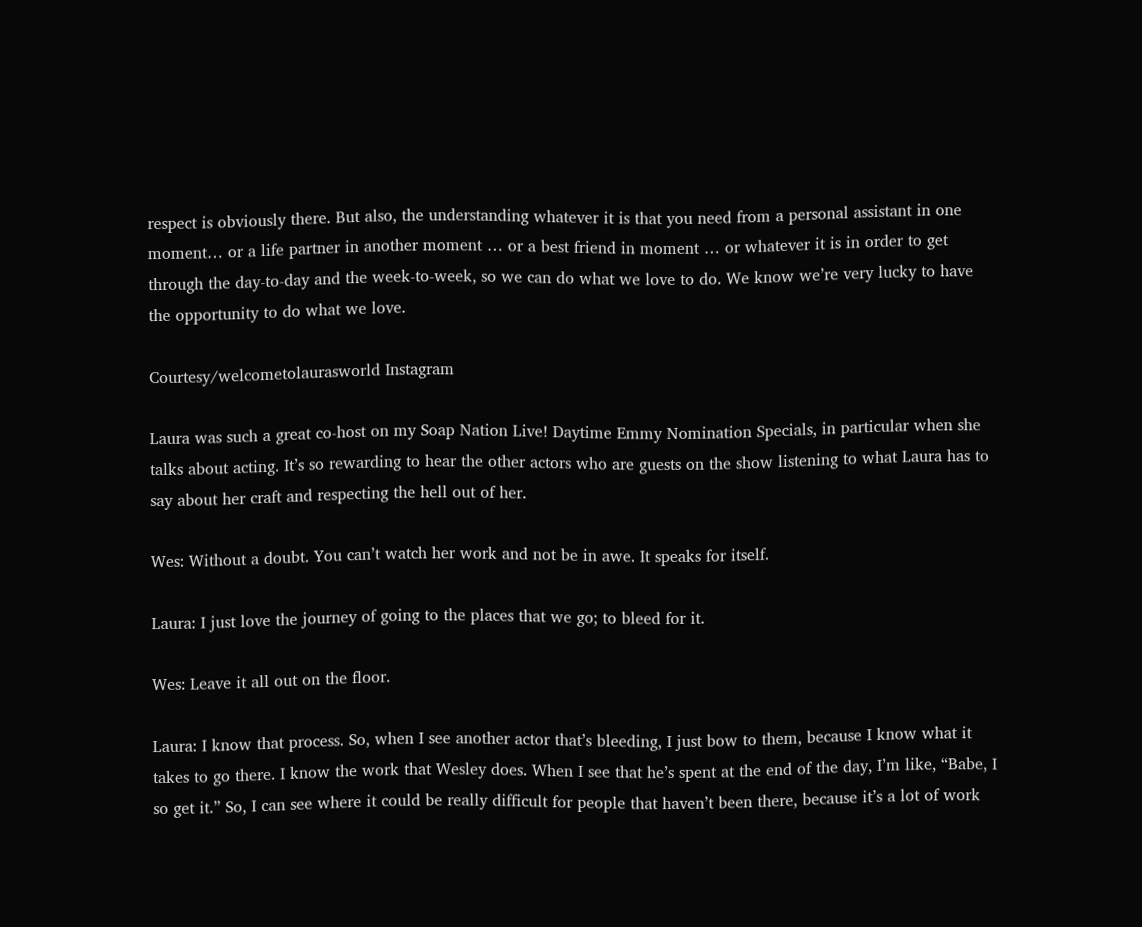respect is obviously there. But also, the understanding whatever it is that you need from a personal assistant in one moment… or a life partner in another moment … or a best friend in moment … or whatever it is in order to get through the day-to-day and the week-to-week, so we can do what we love to do. We know we’re very lucky to have the opportunity to do what we love.

Courtesy/welcometolaurasworld Instagram

Laura was such a great co-host on my Soap Nation Live! Daytime Emmy Nomination Specials, in particular when she talks about acting. It’s so rewarding to hear the other actors who are guests on the show listening to what Laura has to say about her craft and respecting the hell out of her.

Wes: Without a doubt. You can’t watch her work and not be in awe. It speaks for itself.

Laura: I just love the journey of going to the places that we go; to bleed for it.

Wes: Leave it all out on the floor.

Laura: I know that process. So, when I see another actor that’s bleeding, I just bow to them, because I know what it takes to go there. I know the work that Wesley does. When I see that he’s spent at the end of the day, I’m like, “Babe, I so get it.” So, I can see where it could be really difficult for people that haven’t been there, because it’s a lot of work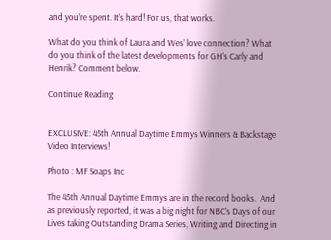and you’re spent. It’s hard! For us, that works.

What do you think of Laura and Wes’ love connection? What do you think of the latest developments for GH’s Carly and Henrik? Comment below.

Continue Reading


EXCLUSIVE: 45th Annual Daytime Emmys Winners & Backstage Video Interviews!

Photo : MF Soaps Inc

The 45th Annual Daytime Emmys are in the record books.  And as previously reported, it was a big night for NBC’s Days of our Lives taking Outstanding Drama Series, Writing and Directing in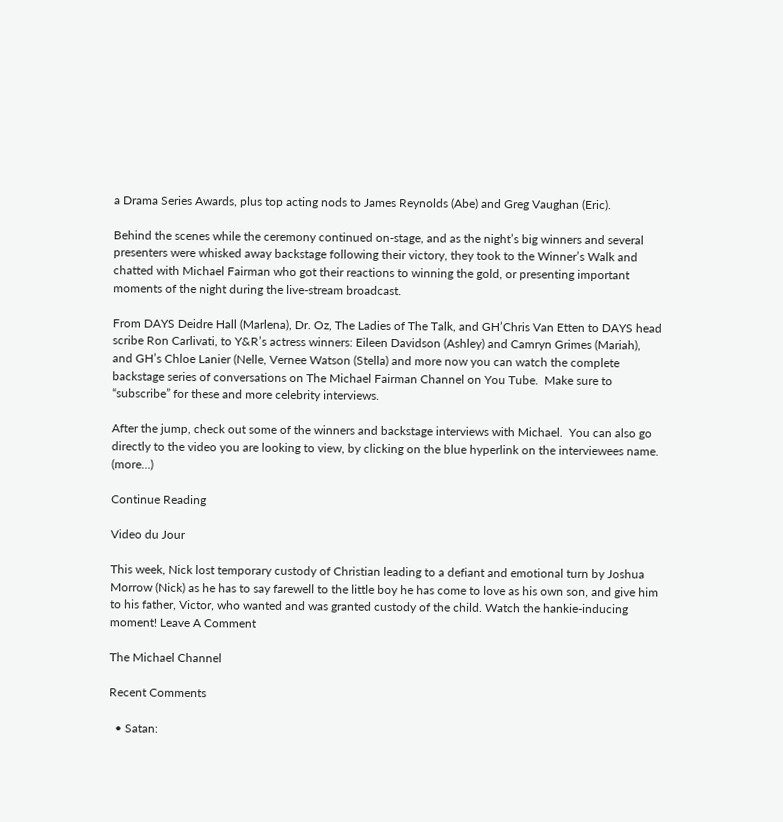a Drama Series Awards, plus top acting nods to James Reynolds (Abe) and Greg Vaughan (Eric).

Behind the scenes while the ceremony continued on-stage, and as the night’s big winners and several presenters were whisked away backstage following their victory, they took to the Winner’s Walk and chatted with Michael Fairman who got their reactions to winning the gold, or presenting important moments of the night during the live-stream broadcast.

From DAYS Deidre Hall (Marlena), Dr. Oz, The Ladies of The Talk, and GH’Chris Van Etten to DAYS head scribe Ron Carlivati, to Y&R’s actress winners: Eileen Davidson (Ashley) and Camryn Grimes (Mariah), and GH’s Chloe Lanier (Nelle, Vernee Watson (Stella) and more now you can watch the complete backstage series of conversations on The Michael Fairman Channel on You Tube.  Make sure to “subscribe” for these and more celebrity interviews.

After the jump, check out some of the winners and backstage interviews with Michael.  You can also go directly to the video you are looking to view, by clicking on the blue hyperlink on the interviewees name. (more…)

Continue Reading

Video du Jour

This week, Nick lost temporary custody of Christian leading to a defiant and emotional turn by Joshua Morrow (Nick) as he has to say farewell to the little boy he has come to love as his own son, and give him to his father, Victor, who wanted and was granted custody of the child. Watch the hankie-inducing moment! Leave A Comment

The Michael Channel

Recent Comments

  • Satan: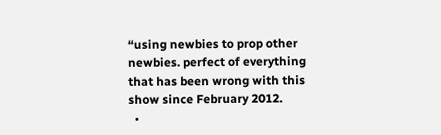“using newbies to prop other newbies. perfect of everything that has been wrong with this show since February 2012.
  •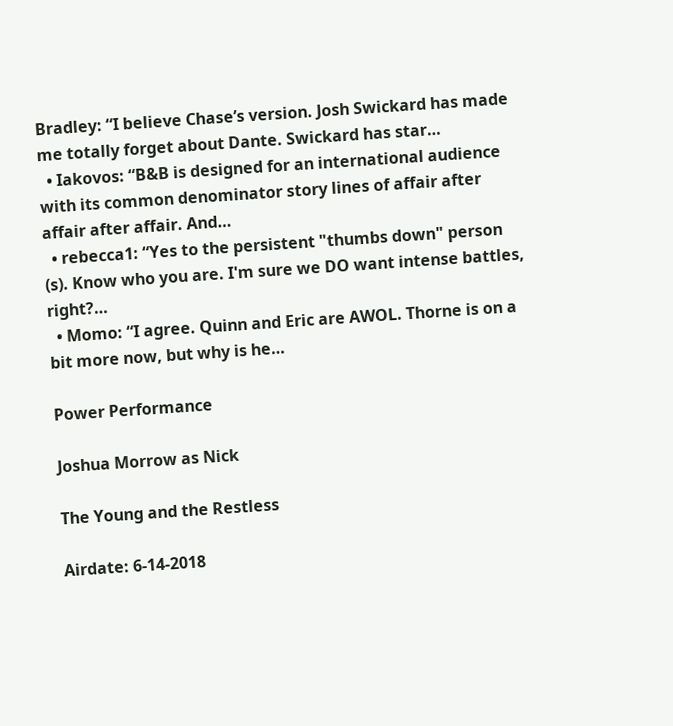Bradley: “I believe Chase’s version. Josh Swickard has made me totally forget about Dante. Swickard has star…
  • Iakovos: “B&B is designed for an international audience with its common denominator story lines of affair after affair after affair. And…
  • rebecca1: “Yes to the persistent "thumbs down" person (s). Know who you are. I'm sure we DO want intense battles, right?…
  • Momo: “I agree. Quinn and Eric are AWOL. Thorne is on a bit more now, but why is he…

Power Performance

Joshua Morrow as Nick

The Young and the Restless

Airdate: 6-14-2018